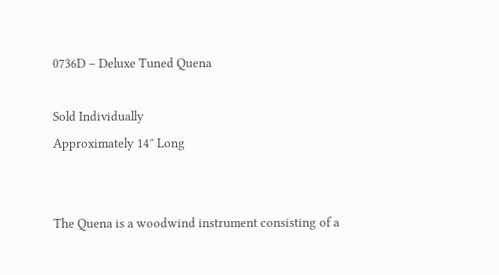0736D – Deluxe Tuned Quena

Sold Individually
Approximately 14″ Long


The Quena is a woodwind instrument consisting of a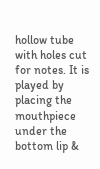hollow tube with holes cut for notes. It is played by placing the mouthpiece under the bottom lip &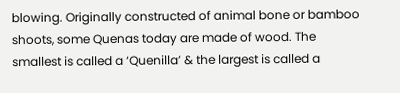blowing. Originally constructed of animal bone or bamboo shoots, some Quenas today are made of wood. The smallest is called a ‘Quenilla’ & the largest is called a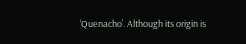‘Quenacho’. Although its origin is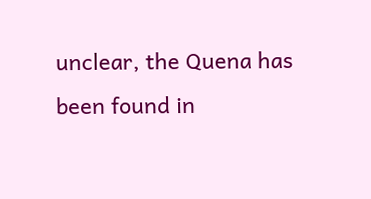unclear, the Quena has been found in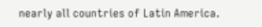nearly all countries of Latin America.